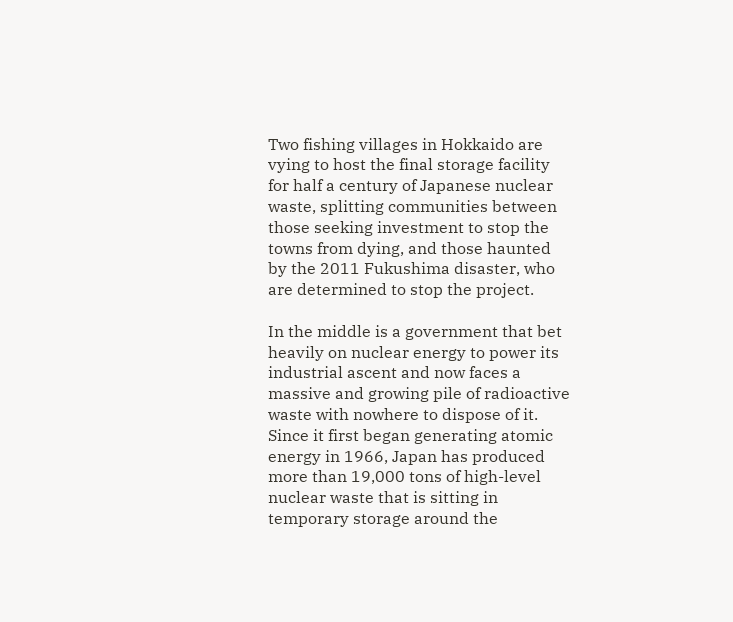Two fishing villages in Hokkaido are vying to host the final storage facility for half a century of Japanese nuclear waste, splitting communities between those seeking investment to stop the towns from dying, and those haunted by the 2011 Fukushima disaster, who are determined to stop the project.

In the middle is a government that bet heavily on nuclear energy to power its industrial ascent and now faces a massive and growing pile of radioactive waste with nowhere to dispose of it.  Since it first began generating atomic energy in 1966, Japan has produced more than 19,000 tons of high-level nuclear waste that is sitting in temporary storage around the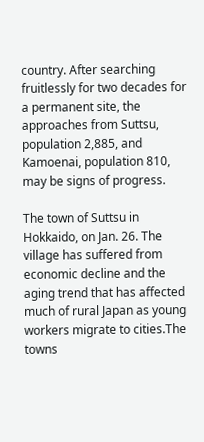country. After searching fruitlessly for two decades for a permanent site, the approaches from Suttsu, population 2,885, and Kamoenai, population 810, may be signs of progress.

The town of Suttsu in Hokkaido, on Jan. 26. The village has suffered from economic decline and the aging trend that has affected much of rural Japan as young workers migrate to cities.The towns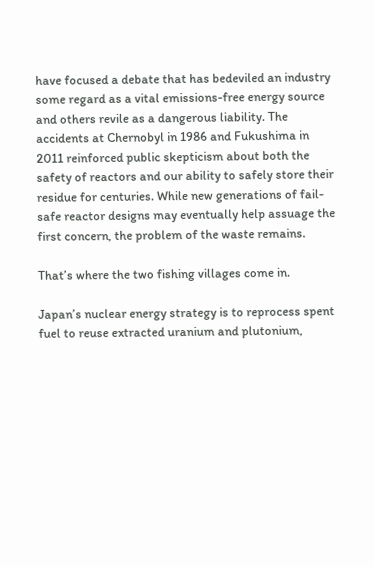have focused a debate that has bedeviled an industry some regard as a vital emissions-free energy source and others revile as a dangerous liability. The accidents at Chernobyl in 1986 and Fukushima in 2011 reinforced public skepticism about both the safety of reactors and our ability to safely store their residue for centuries. While new generations of fail-safe reactor designs may eventually help assuage the first concern, the problem of the waste remains.

That’s where the two fishing villages come in.

Japan’s nuclear energy strategy is to reprocess spent fuel to reuse extracted uranium and plutonium,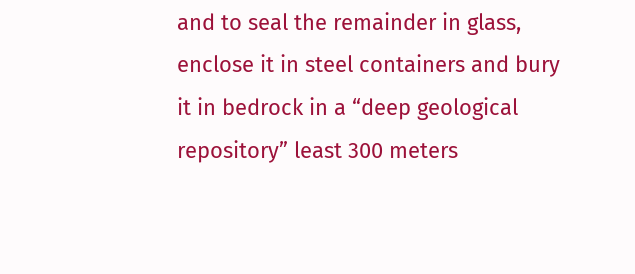and to seal the remainder in glass, enclose it in steel containers and bury it in bedrock in a “deep geological repository” least 300 meters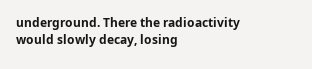underground. There the radioactivity would slowly decay, losing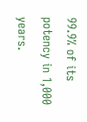99.9% of its potency in 1,000 years.